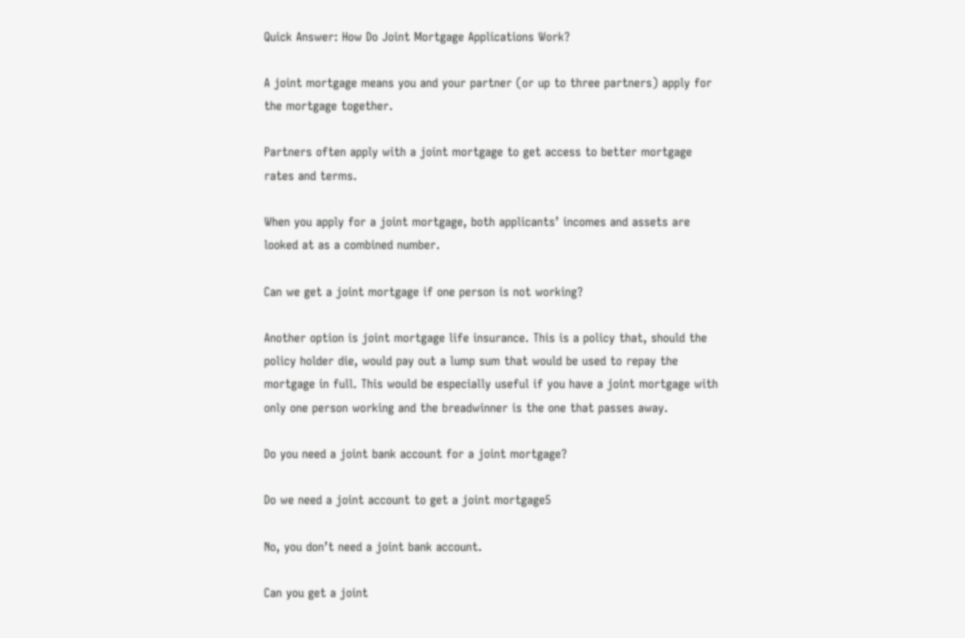Quick Answer: How Do Joint Mortgage Applications Work?

A joint mortgage means you and your partner (or up to three partners) apply for the mortgage together.

Partners often apply with a joint mortgage to get access to better mortgage rates and terms.

When you apply for a joint mortgage, both applicants’ incomes and assets are looked at as a combined number.

Can we get a joint mortgage if one person is not working?

Another option is joint mortgage life insurance. This is a policy that, should the policy holder die, would pay out a lump sum that would be used to repay the mortgage in full. This would be especially useful if you have a joint mortgage with only one person working and the breadwinner is the one that passes away.

Do you need a joint bank account for a joint mortgage?

Do we need a joint account to get a joint mortgage5

No, you don’t need a joint bank account.

Can you get a joint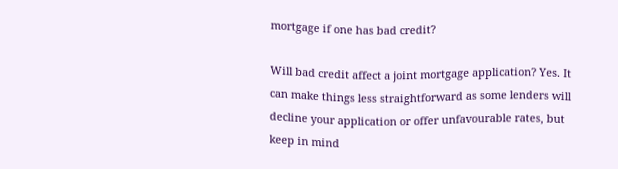mortgage if one has bad credit?

Will bad credit affect a joint mortgage application? Yes. It can make things less straightforward as some lenders will decline your application or offer unfavourable rates, but keep in mind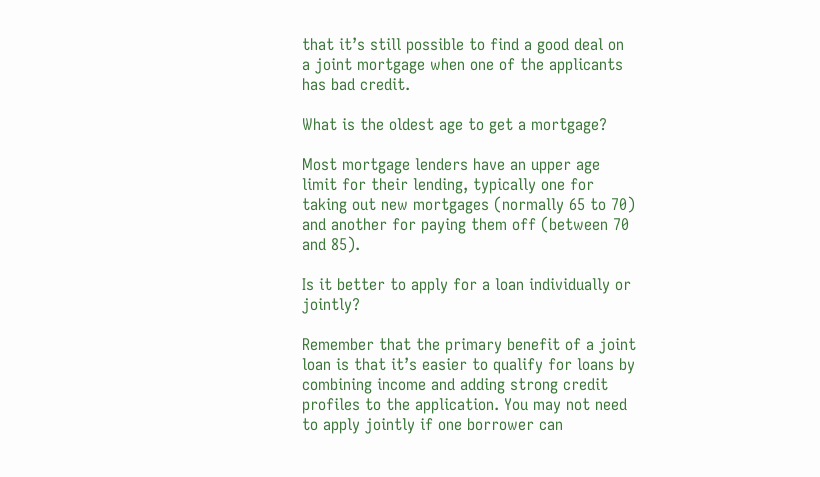that it’s still possible to find a good deal on a joint mortgage when one of the applicants has bad credit.

What is the oldest age to get a mortgage?

Most mortgage lenders have an upper age limit for their lending, typically one for taking out new mortgages (normally 65 to 70) and another for paying them off (between 70 and 85).

Is it better to apply for a loan individually or jointly?

Remember that the primary benefit of a joint loan is that it’s easier to qualify for loans by combining income and adding strong credit profiles to the application. You may not need to apply jointly if one borrower can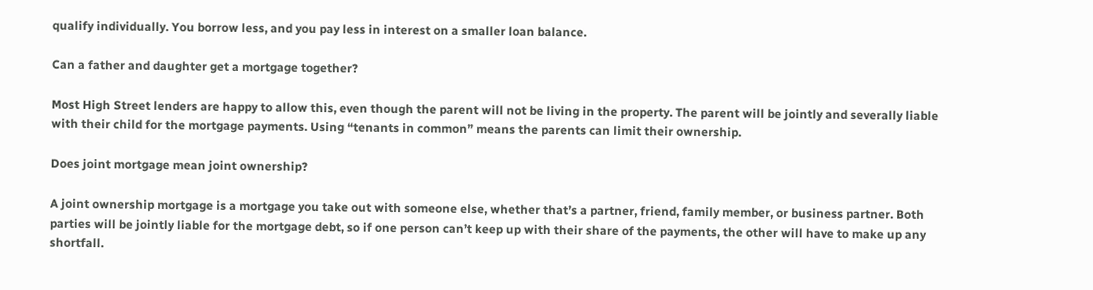qualify individually. You borrow less, and you pay less in interest on a smaller loan balance.

Can a father and daughter get a mortgage together?

Most High Street lenders are happy to allow this, even though the parent will not be living in the property. The parent will be jointly and severally liable with their child for the mortgage payments. Using “tenants in common” means the parents can limit their ownership.

Does joint mortgage mean joint ownership?

A joint ownership mortgage is a mortgage you take out with someone else, whether that’s a partner, friend, family member, or business partner. Both parties will be jointly liable for the mortgage debt, so if one person can’t keep up with their share of the payments, the other will have to make up any shortfall.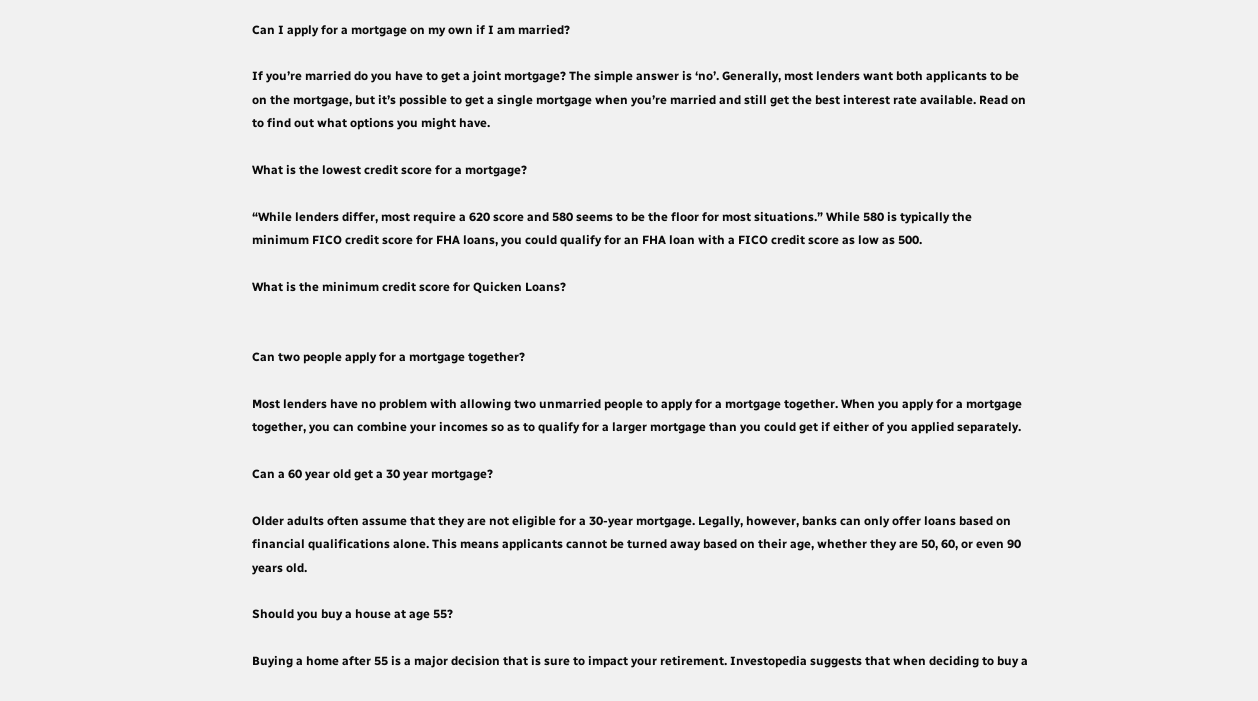Can I apply for a mortgage on my own if I am married?

If you’re married do you have to get a joint mortgage? The simple answer is ‘no’. Generally, most lenders want both applicants to be on the mortgage, but it’s possible to get a single mortgage when you’re married and still get the best interest rate available. Read on to find out what options you might have.

What is the lowest credit score for a mortgage?

“While lenders differ, most require a 620 score and 580 seems to be the floor for most situations.” While 580 is typically the minimum FICO credit score for FHA loans, you could qualify for an FHA loan with a FICO credit score as low as 500.

What is the minimum credit score for Quicken Loans?


Can two people apply for a mortgage together?

Most lenders have no problem with allowing two unmarried people to apply for a mortgage together. When you apply for a mortgage together, you can combine your incomes so as to qualify for a larger mortgage than you could get if either of you applied separately.

Can a 60 year old get a 30 year mortgage?

Older adults often assume that they are not eligible for a 30-year mortgage. Legally, however, banks can only offer loans based on financial qualifications alone. This means applicants cannot be turned away based on their age, whether they are 50, 60, or even 90 years old.

Should you buy a house at age 55?

Buying a home after 55 is a major decision that is sure to impact your retirement. Investopedia suggests that when deciding to buy a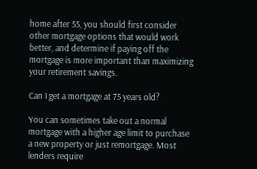home after 55, you should first consider other mortgage options that would work better, and determine if paying off the mortgage is more important than maximizing your retirement savings.

Can I get a mortgage at 75 years old?

You can sometimes take out a normal mortgage with a higher age limit to purchase a new property or just remortgage. Most lenders require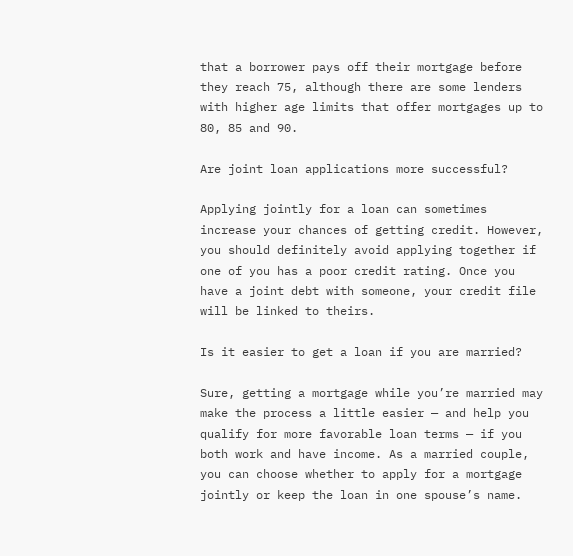that a borrower pays off their mortgage before they reach 75, although there are some lenders with higher age limits that offer mortgages up to 80, 85 and 90.

Are joint loan applications more successful?

Applying jointly for a loan can sometimes increase your chances of getting credit. However, you should definitely avoid applying together if one of you has a poor credit rating. Once you have a joint debt with someone, your credit file will be linked to theirs.

Is it easier to get a loan if you are married?

Sure, getting a mortgage while you’re married may make the process a little easier — and help you qualify for more favorable loan terms — if you both work and have income. As a married couple, you can choose whether to apply for a mortgage jointly or keep the loan in one spouse’s name.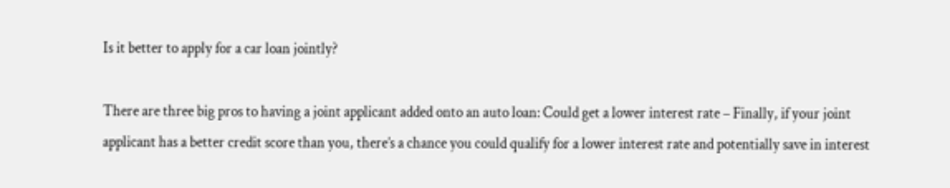Is it better to apply for a car loan jointly?

There are three big pros to having a joint applicant added onto an auto loan: Could get a lower interest rate – Finally, if your joint applicant has a better credit score than you, there’s a chance you could qualify for a lower interest rate and potentially save in interest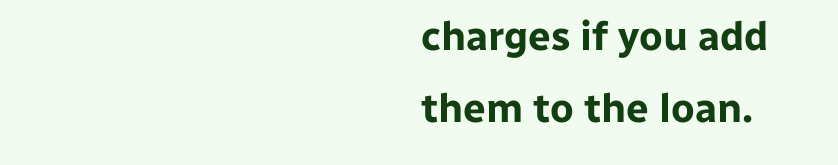charges if you add them to the loan.